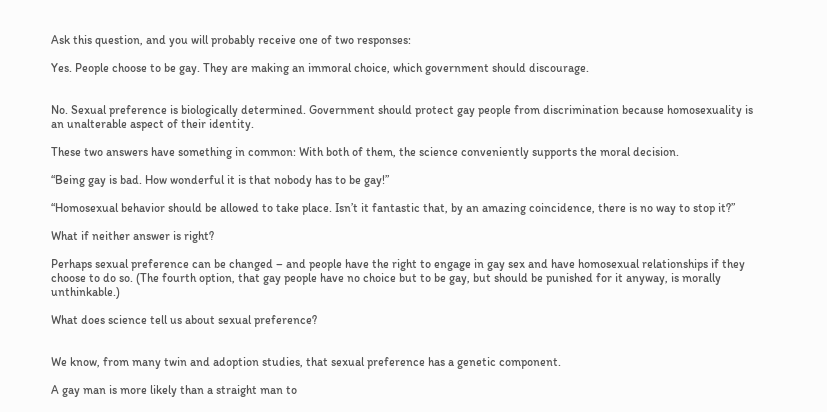Ask this question, and you will probably receive one of two responses:

Yes. People choose to be gay. They are making an immoral choice, which government should discourage.


No. Sexual preference is biologically determined. Government should protect gay people from discrimination because homosexuality is an unalterable aspect of their identity.

These two answers have something in common: With both of them, the science conveniently supports the moral decision.

“Being gay is bad. How wonderful it is that nobody has to be gay!”

“Homosexual behavior should be allowed to take place. Isn’t it fantastic that, by an amazing coincidence, there is no way to stop it?”

What if neither answer is right?

Perhaps sexual preference can be changed – and people have the right to engage in gay sex and have homosexual relationships if they choose to do so. (The fourth option, that gay people have no choice but to be gay, but should be punished for it anyway, is morally unthinkable.)

What does science tell us about sexual preference?


We know, from many twin and adoption studies, that sexual preference has a genetic component.

A gay man is more likely than a straight man to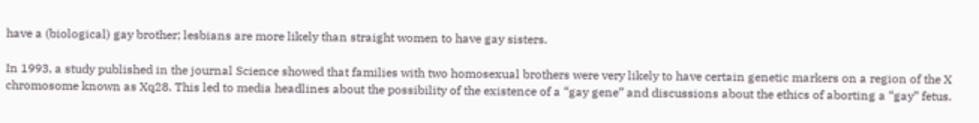have a (biological) gay brother; lesbians are more likely than straight women to have gay sisters.

In 1993, a study published in the journal Science showed that families with two homosexual brothers were very likely to have certain genetic markers on a region of the X chromosome known as Xq28. This led to media headlines about the possibility of the existence of a “gay gene” and discussions about the ethics of aborting a “gay” fetus.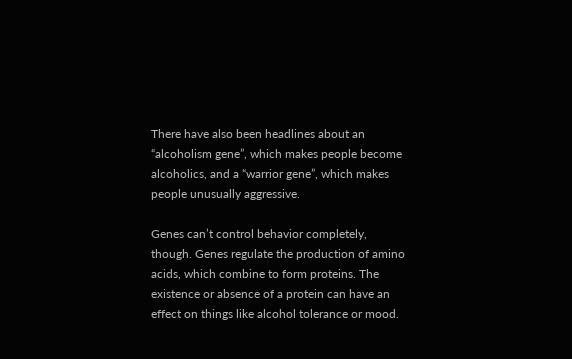There have also been headlines about an “alcoholism gene”, which makes people become alcoholics, and a “warrior gene”, which makes people unusually aggressive.

Genes can’t control behavior completely, though. Genes regulate the production of amino acids, which combine to form proteins. The existence or absence of a protein can have an effect on things like alcohol tolerance or mood.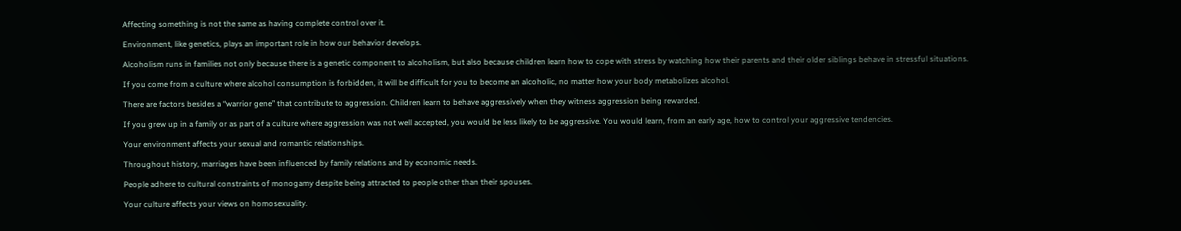Affecting something is not the same as having complete control over it.

Environment, like genetics, plays an important role in how our behavior develops.

Alcoholism runs in families not only because there is a genetic component to alcoholism, but also because children learn how to cope with stress by watching how their parents and their older siblings behave in stressful situations.

If you come from a culture where alcohol consumption is forbidden, it will be difficult for you to become an alcoholic, no matter how your body metabolizes alcohol.

There are factors besides a “warrior gene” that contribute to aggression. Children learn to behave aggressively when they witness aggression being rewarded.

If you grew up in a family or as part of a culture where aggression was not well accepted, you would be less likely to be aggressive. You would learn, from an early age, how to control your aggressive tendencies.

Your environment affects your sexual and romantic relationships.

Throughout history, marriages have been influenced by family relations and by economic needs.

People adhere to cultural constraints of monogamy despite being attracted to people other than their spouses.

Your culture affects your views on homosexuality.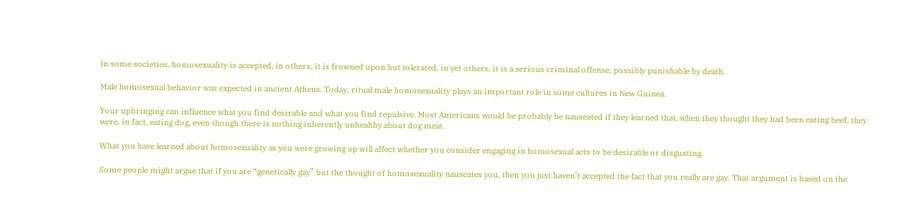In some societies, homosexuality is accepted, in others, it is frowned upon but tolerated, in yet others, it is a serious criminal offense, possibly punishable by death.

Male homosexual behavior was expected in ancient Athens. Today, ritual male homosexuality plays an important role in some cultures in New Guinea.

Your upbringing can influence what you find desirable and what you find repulsive. Most Americans would be probably be nauseated if they learned that, when they thought they had been eating beef, they were, in fact, eating dog, even though there is nothing inherently unhealthy about dog meat.

What you have learned about homosexuality as you were growing up will affect whether you consider engaging in homosexual acts to be desirable or disgusting.

Some people might argue that if you are “genetically gay” but the thought of homosexuality nauseates you, then you just haven’t accepted the fact that you really are gay. That argument is based on the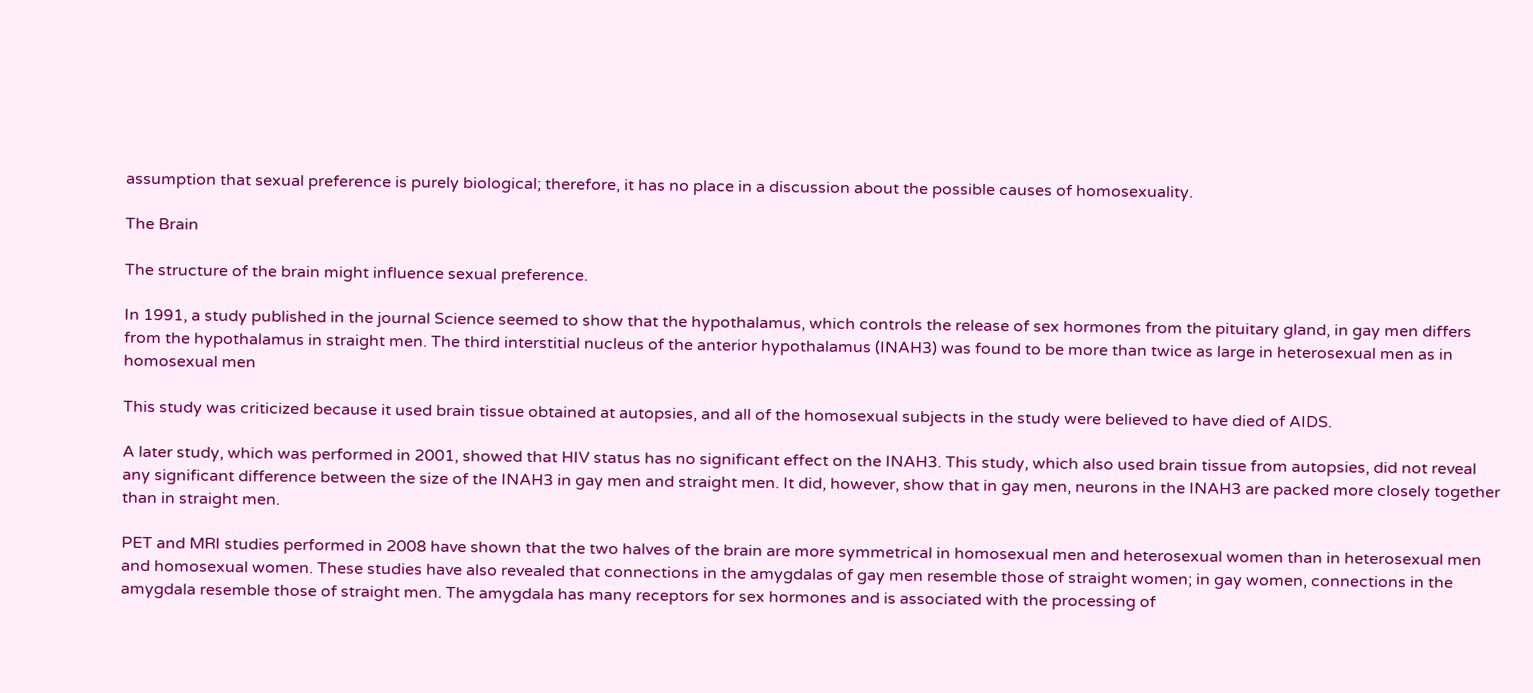assumption that sexual preference is purely biological; therefore, it has no place in a discussion about the possible causes of homosexuality.

The Brain

The structure of the brain might influence sexual preference.

In 1991, a study published in the journal Science seemed to show that the hypothalamus, which controls the release of sex hormones from the pituitary gland, in gay men differs from the hypothalamus in straight men. The third interstitial nucleus of the anterior hypothalamus (INAH3) was found to be more than twice as large in heterosexual men as in homosexual men

This study was criticized because it used brain tissue obtained at autopsies, and all of the homosexual subjects in the study were believed to have died of AIDS.

A later study, which was performed in 2001, showed that HIV status has no significant effect on the INAH3. This study, which also used brain tissue from autopsies, did not reveal any significant difference between the size of the INAH3 in gay men and straight men. It did, however, show that in gay men, neurons in the INAH3 are packed more closely together than in straight men.

PET and MRI studies performed in 2008 have shown that the two halves of the brain are more symmetrical in homosexual men and heterosexual women than in heterosexual men and homosexual women. These studies have also revealed that connections in the amygdalas of gay men resemble those of straight women; in gay women, connections in the amygdala resemble those of straight men. The amygdala has many receptors for sex hormones and is associated with the processing of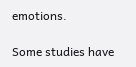emotions.

Some studies have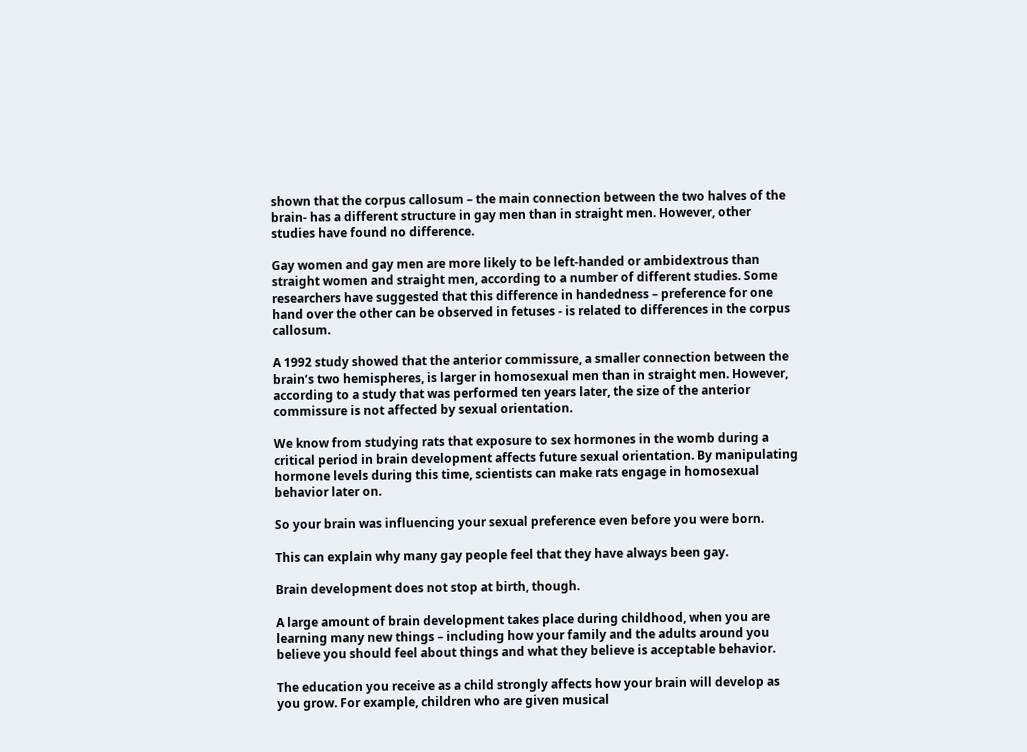shown that the corpus callosum – the main connection between the two halves of the brain- has a different structure in gay men than in straight men. However, other studies have found no difference.

Gay women and gay men are more likely to be left-handed or ambidextrous than straight women and straight men, according to a number of different studies. Some researchers have suggested that this difference in handedness – preference for one hand over the other can be observed in fetuses - is related to differences in the corpus callosum.

A 1992 study showed that the anterior commissure, a smaller connection between the brain’s two hemispheres, is larger in homosexual men than in straight men. However, according to a study that was performed ten years later, the size of the anterior commissure is not affected by sexual orientation.

We know from studying rats that exposure to sex hormones in the womb during a critical period in brain development affects future sexual orientation. By manipulating hormone levels during this time, scientists can make rats engage in homosexual behavior later on.

So your brain was influencing your sexual preference even before you were born.

This can explain why many gay people feel that they have always been gay.

Brain development does not stop at birth, though.

A large amount of brain development takes place during childhood, when you are learning many new things – including how your family and the adults around you believe you should feel about things and what they believe is acceptable behavior.

The education you receive as a child strongly affects how your brain will develop as you grow. For example, children who are given musical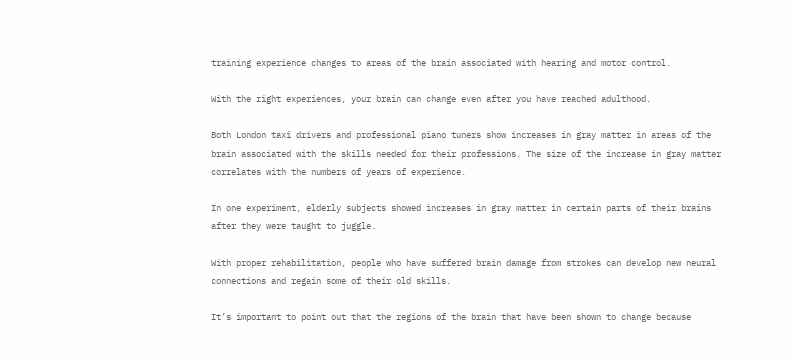training experience changes to areas of the brain associated with hearing and motor control.

With the right experiences, your brain can change even after you have reached adulthood.

Both London taxi drivers and professional piano tuners show increases in gray matter in areas of the brain associated with the skills needed for their professions. The size of the increase in gray matter correlates with the numbers of years of experience.

In one experiment, elderly subjects showed increases in gray matter in certain parts of their brains after they were taught to juggle.

With proper rehabilitation, people who have suffered brain damage from strokes can develop new neural connections and regain some of their old skills.

It’s important to point out that the regions of the brain that have been shown to change because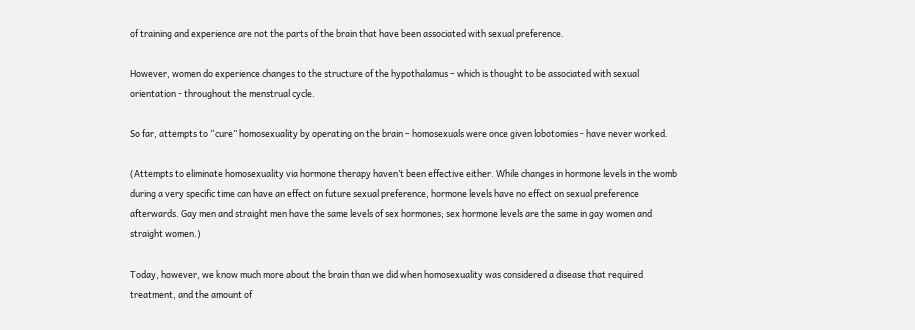of training and experience are not the parts of the brain that have been associated with sexual preference.

However, women do experience changes to the structure of the hypothalamus – which is thought to be associated with sexual orientation - throughout the menstrual cycle.

So far, attempts to “cure” homosexuality by operating on the brain – homosexuals were once given lobotomies - have never worked.

(Attempts to eliminate homosexuality via hormone therapy haven’t been effective either. While changes in hormone levels in the womb during a very specific time can have an effect on future sexual preference, hormone levels have no effect on sexual preference afterwards. Gay men and straight men have the same levels of sex hormones; sex hormone levels are the same in gay women and straight women.)

Today, however, we know much more about the brain than we did when homosexuality was considered a disease that required treatment, and the amount of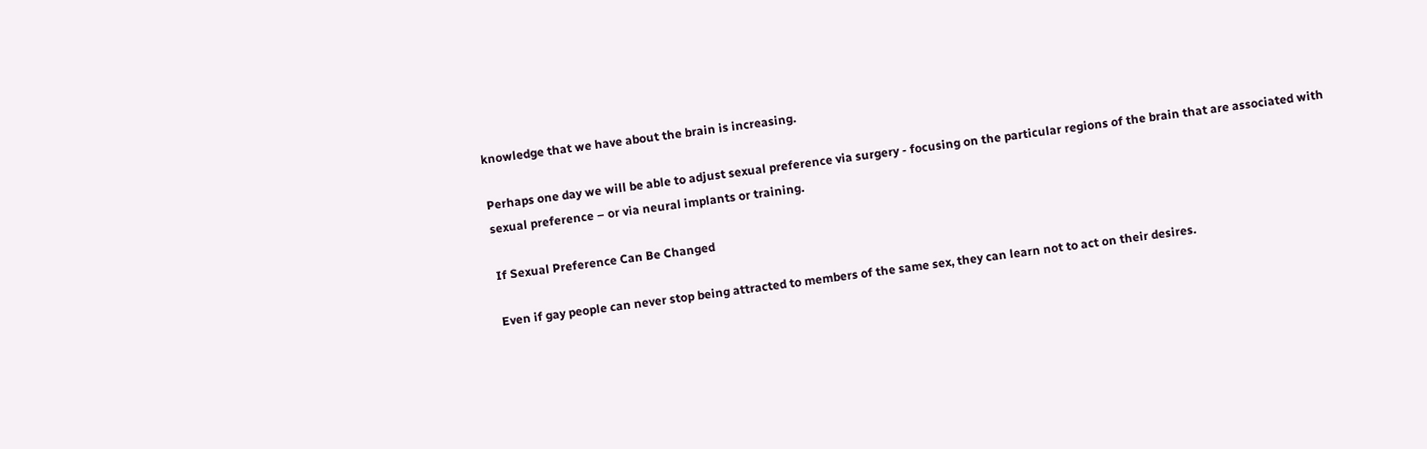knowledge that we have about the brain is increasing.

Perhaps one day we will be able to adjust sexual preference via surgery - focusing on the particular regions of the brain that are associated with sexual preference – or via neural implants or training.

If Sexual Preference Can Be Changed

Even if gay people can never stop being attracted to members of the same sex, they can learn not to act on their desires.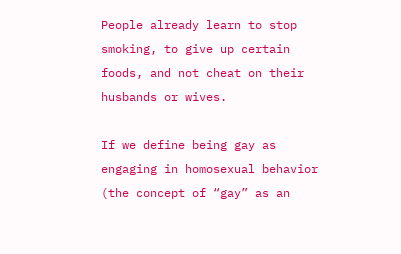People already learn to stop smoking, to give up certain foods, and not cheat on their husbands or wives.

If we define being gay as engaging in homosexual behavior (the concept of “gay” as an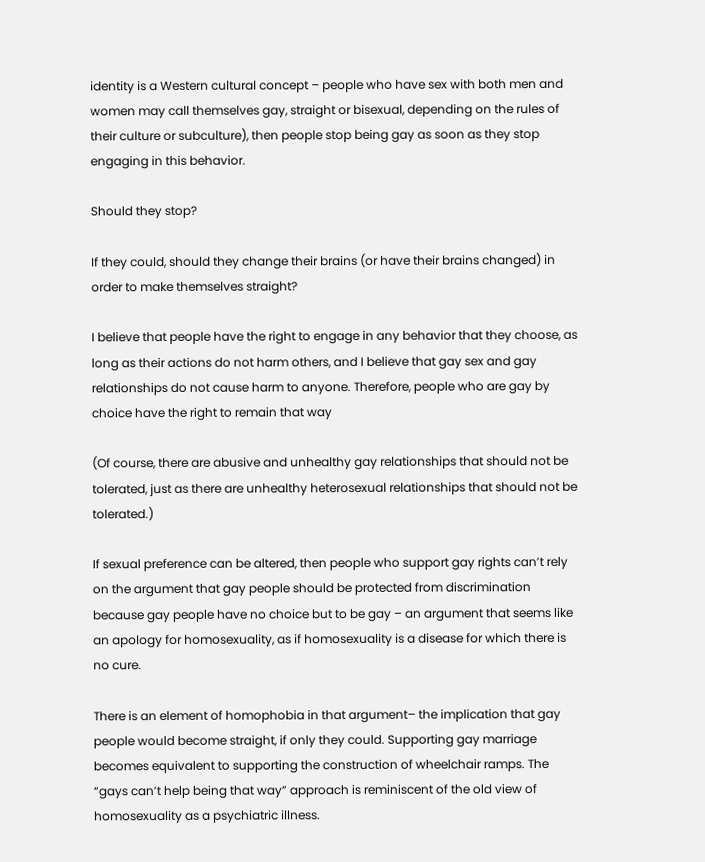identity is a Western cultural concept – people who have sex with both men and women may call themselves gay, straight or bisexual, depending on the rules of their culture or subculture), then people stop being gay as soon as they stop engaging in this behavior.

Should they stop?

If they could, should they change their brains (or have their brains changed) in order to make themselves straight?

I believe that people have the right to engage in any behavior that they choose, as long as their actions do not harm others, and I believe that gay sex and gay relationships do not cause harm to anyone. Therefore, people who are gay by choice have the right to remain that way

(Of course, there are abusive and unhealthy gay relationships that should not be tolerated, just as there are unhealthy heterosexual relationships that should not be tolerated.)

If sexual preference can be altered, then people who support gay rights can’t rely on the argument that gay people should be protected from discrimination because gay people have no choice but to be gay – an argument that seems like an apology for homosexuality, as if homosexuality is a disease for which there is no cure.

There is an element of homophobia in that argument– the implication that gay people would become straight, if only they could. Supporting gay marriage becomes equivalent to supporting the construction of wheelchair ramps. The “gays can’t help being that way” approach is reminiscent of the old view of homosexuality as a psychiatric illness.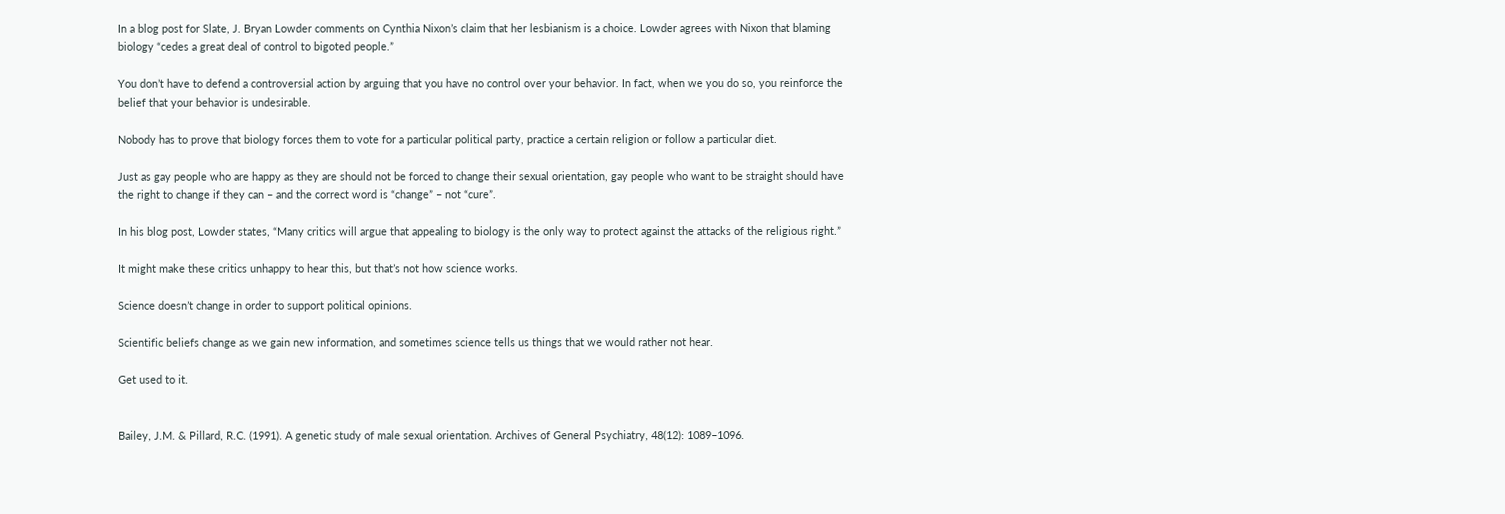In a blog post for Slate, J. Bryan Lowder comments on Cynthia Nixon’s claim that her lesbianism is a choice. Lowder agrees with Nixon that blaming biology “cedes a great deal of control to bigoted people.”

You don’t have to defend a controversial action by arguing that you have no control over your behavior. In fact, when we you do so, you reinforce the belief that your behavior is undesirable.

Nobody has to prove that biology forces them to vote for a particular political party, practice a certain religion or follow a particular diet.

Just as gay people who are happy as they are should not be forced to change their sexual orientation, gay people who want to be straight should have the right to change if they can – and the correct word is “change” – not “cure”.

In his blog post, Lowder states, “Many critics will argue that appealing to biology is the only way to protect against the attacks of the religious right.”

It might make these critics unhappy to hear this, but that’s not how science works.

Science doesn’t change in order to support political opinions.

Scientific beliefs change as we gain new information, and sometimes science tells us things that we would rather not hear.

Get used to it.


Bailey, J.M. & Pillard, R.C. (1991). A genetic study of male sexual orientation. Archives of General Psychiatry, 48(12): 1089–1096.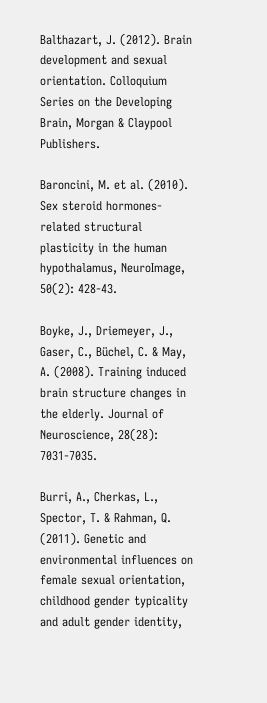Balthazart, J. (2012). Brain development and sexual orientation. Colloquium Series on the Developing Brain, Morgan & Claypool Publishers.

Baroncini, M. et al. (2010). Sex steroid hormones-related structural plasticity in the human hypothalamus, NeuroImage, 50(2): 428-43.

Boyke, J., Driemeyer, J., Gaser, C., Büchel, C. & May, A. (2008). Training induced brain structure changes in the elderly. Journal of Neuroscience, 28(28): 7031-7035.

Burri, A., Cherkas, L., Spector, T. & Rahman, Q. (2011). Genetic and environmental influences on female sexual orientation, childhood gender typicality and adult gender identity,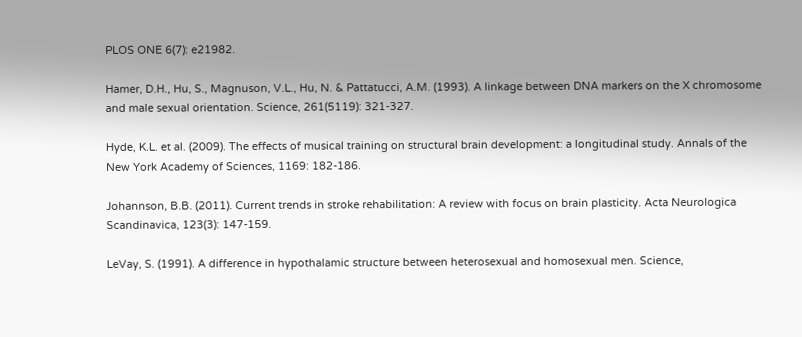PLOS ONE 6(7): e21982.

Hamer, D.H., Hu, S., Magnuson, V.L., Hu, N. & Pattatucci, A.M. (1993). A linkage between DNA markers on the X chromosome and male sexual orientation. Science, 261(5119): 321-327.

Hyde, K.L. et al. (2009). The effects of musical training on structural brain development: a longitudinal study. Annals of the New York Academy of Sciences, 1169: 182-186.

Johannson, B.B. (2011). Current trends in stroke rehabilitation: A review with focus on brain plasticity. Acta Neurologica Scandinavica, 123(3): 147-159.

LeVay, S. (1991). A difference in hypothalamic structure between heterosexual and homosexual men. Science,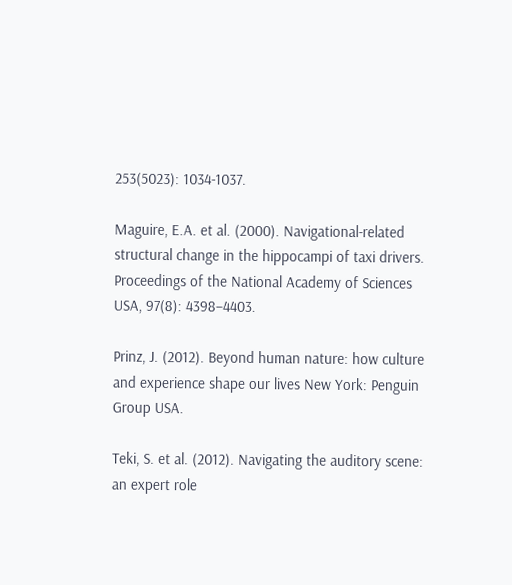253(5023): 1034-1037.

Maguire, E.A. et al. (2000). Navigational-related structural change in the hippocampi of taxi drivers. Proceedings of the National Academy of Sciences USA, 97(8): 4398–4403.

Prinz, J. (2012). Beyond human nature: how culture and experience shape our lives New York: Penguin Group USA.

Teki, S. et al. (2012). Navigating the auditory scene: an expert role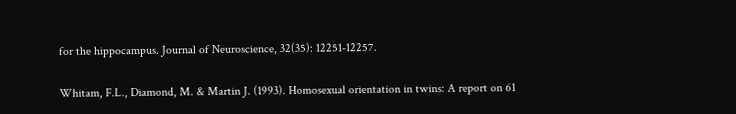for the hippocampus. Journal of Neuroscience, 32(35): 12251-12257.

Whitam, F.L., Diamond, M. & Martin J. (1993). Homosexual orientation in twins: A report on 61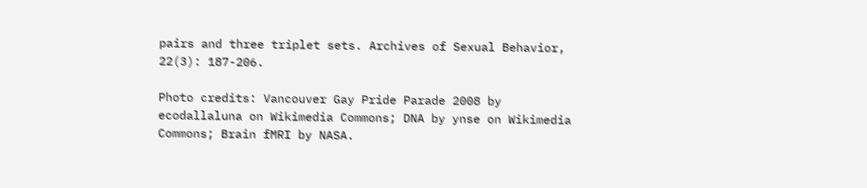pairs and three triplet sets. Archives of Sexual Behavior, 22(3): 187-206.

Photo credits: Vancouver Gay Pride Parade 2008 by ecodallaluna on Wikimedia Commons; DNA by ynse on Wikimedia Commons; Brain fMRI by NASA.